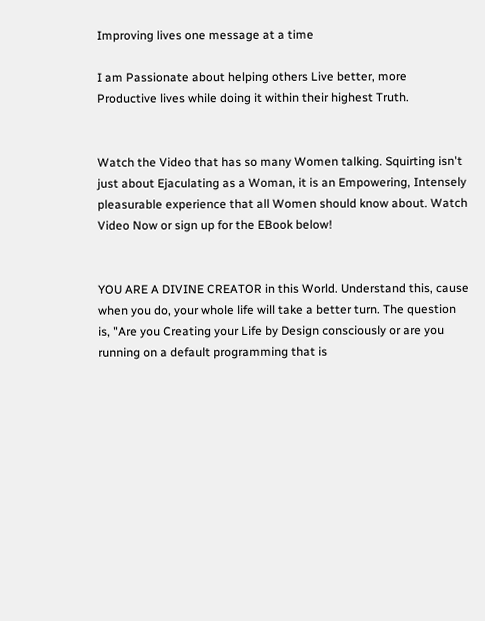Improving lives one message at a time

I am Passionate about helping others Live better, more Productive lives while doing it within their highest Truth.


Watch the Video that has so many Women talking. Squirting isn't just about Ejaculating as a Woman, it is an Empowering, Intensely pleasurable experience that all Women should know about. Watch Video Now or sign up for the EBook below!


YOU ARE A DIVINE CREATOR in this World. Understand this, cause when you do, your whole life will take a better turn. The question is, "Are you Creating your Life by Design consciously or are you running on a default programming that is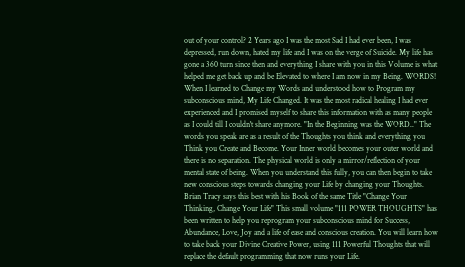out of your control? 2 Years ago I was the most Sad I had ever been, I was depressed, run down, hated my life and I was on the verge of Suicide. My life has gone a 360 turn since then and everything I share with you in this Volume is what helped me get back up and be Elevated to where I am now in my Being. WORDS! When I learned to Change my Words and understood how to Program my subconscious mind, My Life Changed. It was the most radical healing I had ever experienced and I promised myself to share this information with as many people as I could till I couldn't share anymore. "In the Beginning was the WORD.." The words you speak are as a result of the Thoughts you think and everything you Think you Create and Become. Your Inner world becomes your outer world and there is no separation. The physical world is only a mirror/reflection of your mental state of being. When you understand this fully, you can then begin to take new conscious steps towards changing your Life by changing your Thoughts. Brian Tracy says this best with his Book of the same Title "Change Your Thinking, Change Your Life" This small volume "111 POWER THOUGHTS" has been written to help you reprogram your subconscious mind for Success, Abundance, Love, Joy and a life of ease and conscious creation. You will learn how to take back your Divine Creative Power, using 111 Powerful Thoughts that will replace the default programming that now runs your Life.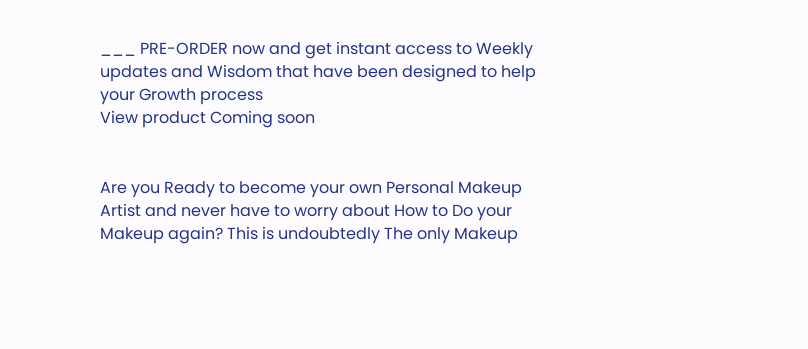___ PRE-ORDER now and get instant access to Weekly updates and Wisdom that have been designed to help your Growth process
View product Coming soon


Are you Ready to become your own Personal Makeup Artist and never have to worry about How to Do your Makeup again? This is undoubtedly The only Makeup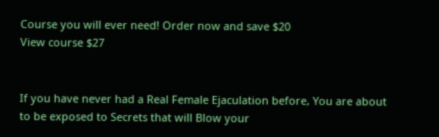Course you will ever need! Order now and save $20
View course $27


If you have never had a Real Female Ejaculation before, You are about to be exposed to Secrets that will Blow your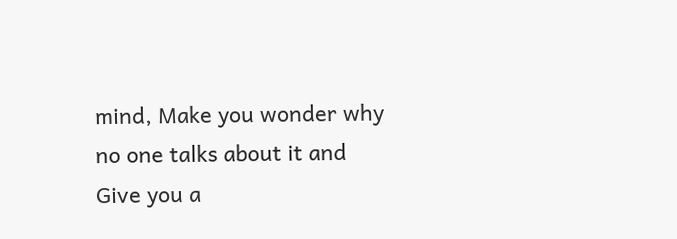mind, Make you wonder why no one talks about it and Give you a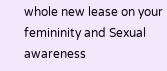whole new lease on your femininity and Sexual awareness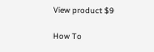View product $9

How To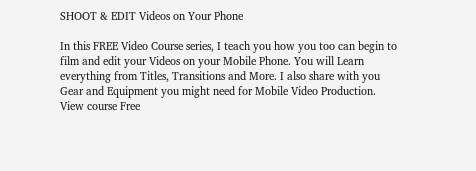SHOOT & EDIT Videos on Your Phone

In this FREE Video Course series, I teach you how you too can begin to film and edit your Videos on your Mobile Phone. You will Learn everything from Titles, Transitions and More. I also share with you Gear and Equipment you might need for Mobile Video Production.
View course Free